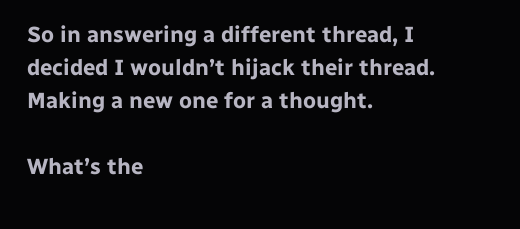So in answering a different thread, I decided I wouldn’t hijack their thread. Making a new one for a thought.

What’s the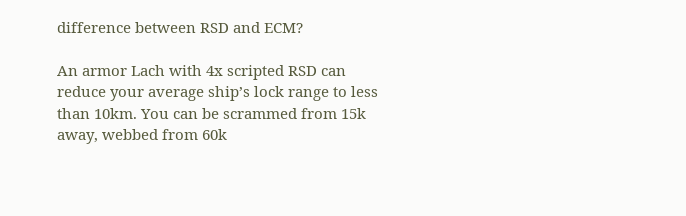difference between RSD and ECM?

An armor Lach with 4x scripted RSD can reduce your average ship’s lock range to less than 10km. You can be scrammed from 15k away, webbed from 60k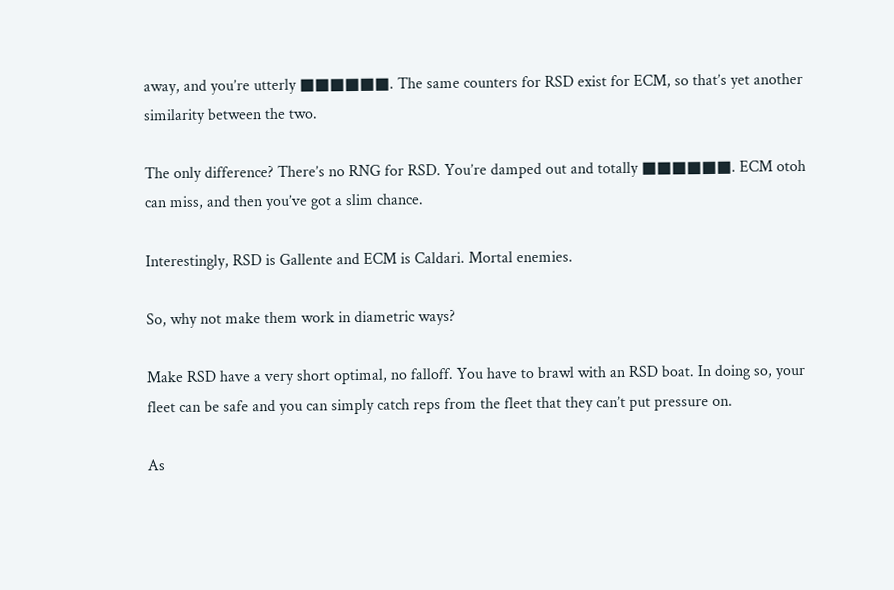away, and you’re utterly ■■■■■■. The same counters for RSD exist for ECM, so that’s yet another similarity between the two.

The only difference? There’s no RNG for RSD. You’re damped out and totally ■■■■■■. ECM otoh can miss, and then you’ve got a slim chance.

Interestingly, RSD is Gallente and ECM is Caldari. Mortal enemies.

So, why not make them work in diametric ways?

Make RSD have a very short optimal, no falloff. You have to brawl with an RSD boat. In doing so, your fleet can be safe and you can simply catch reps from the fleet that they can’t put pressure on.

As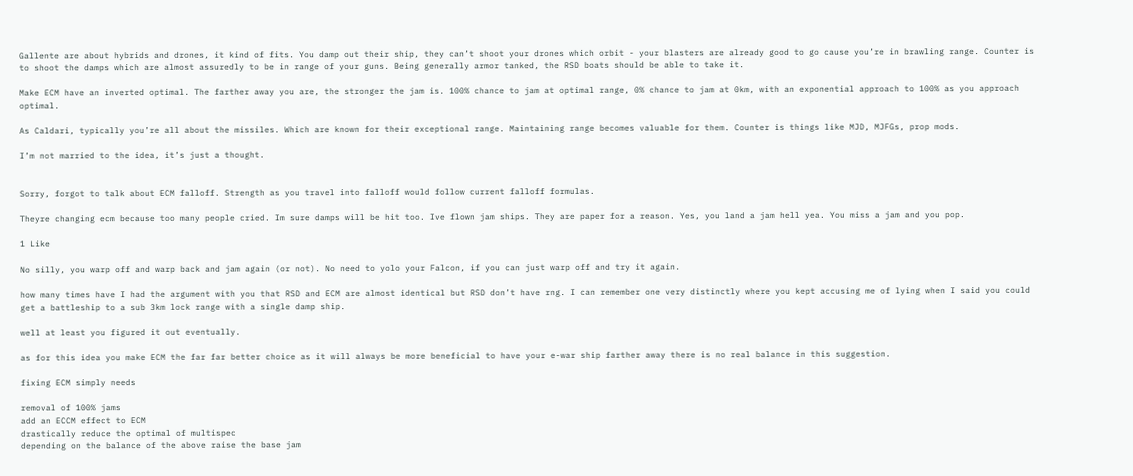Gallente are about hybrids and drones, it kind of fits. You damp out their ship, they can’t shoot your drones which orbit - your blasters are already good to go cause you’re in brawling range. Counter is to shoot the damps which are almost assuredly to be in range of your guns. Being generally armor tanked, the RSD boats should be able to take it.

Make ECM have an inverted optimal. The farther away you are, the stronger the jam is. 100% chance to jam at optimal range, 0% chance to jam at 0km, with an exponential approach to 100% as you approach optimal.

As Caldari, typically you’re all about the missiles. Which are known for their exceptional range. Maintaining range becomes valuable for them. Counter is things like MJD, MJFGs, prop mods.

I’m not married to the idea, it’s just a thought.


Sorry, forgot to talk about ECM falloff. Strength as you travel into falloff would follow current falloff formulas.

Theyre changing ecm because too many people cried. Im sure damps will be hit too. Ive flown jam ships. They are paper for a reason. Yes, you land a jam hell yea. You miss a jam and you pop.

1 Like

No silly, you warp off and warp back and jam again (or not). No need to yolo your Falcon, if you can just warp off and try it again.

how many times have I had the argument with you that RSD and ECM are almost identical but RSD don’t have rng. I can remember one very distinctly where you kept accusing me of lying when I said you could get a battleship to a sub 3km lock range with a single damp ship.

well at least you figured it out eventually.

as for this idea you make ECM the far far better choice as it will always be more beneficial to have your e-war ship farther away there is no real balance in this suggestion.

fixing ECM simply needs

removal of 100% jams
add an ECCM effect to ECM
drastically reduce the optimal of multispec
depending on the balance of the above raise the base jam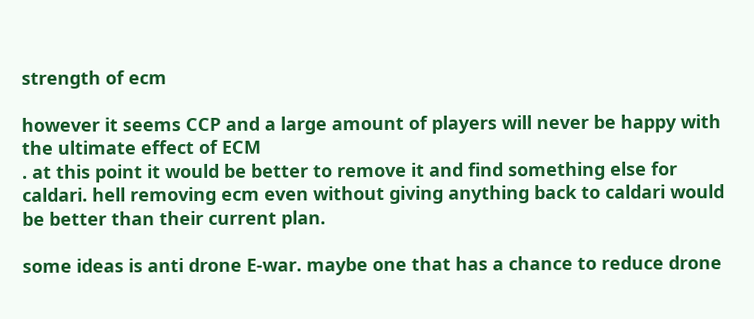strength of ecm

however it seems CCP and a large amount of players will never be happy with the ultimate effect of ECM
. at this point it would be better to remove it and find something else for caldari. hell removing ecm even without giving anything back to caldari would be better than their current plan.

some ideas is anti drone E-war. maybe one that has a chance to reduce drone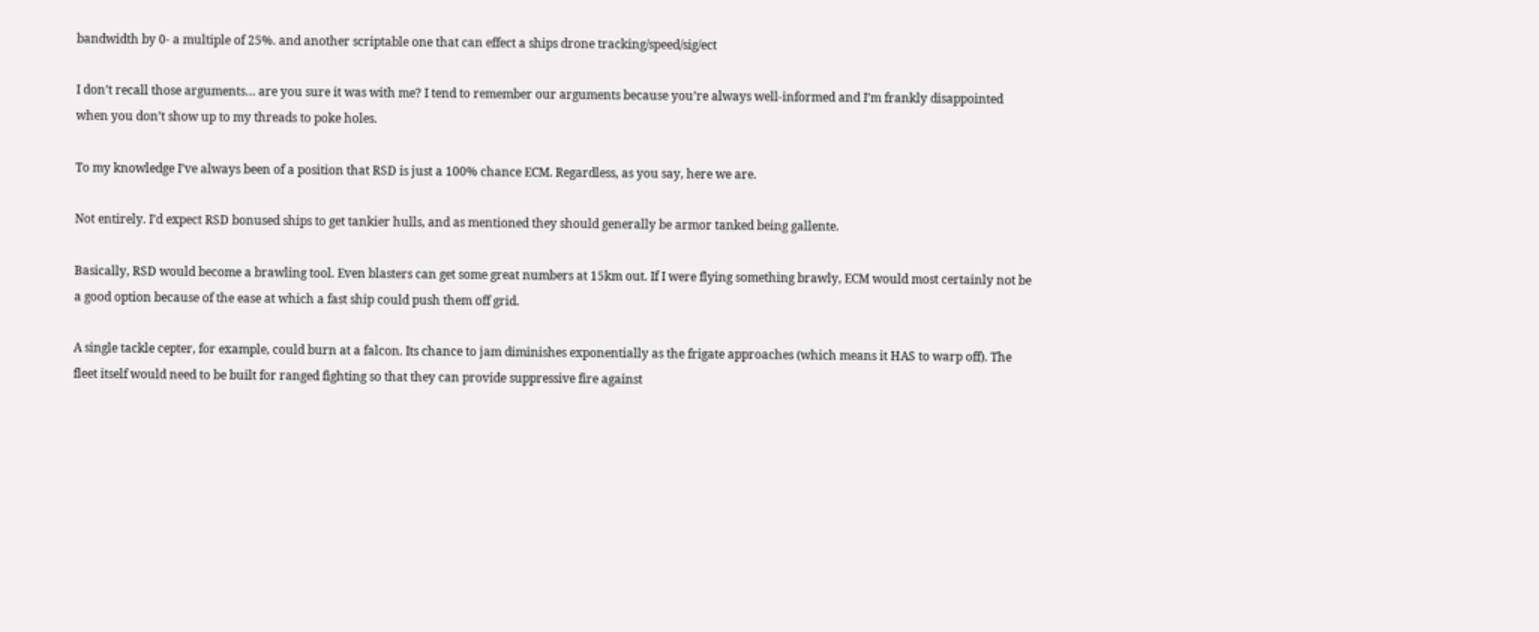bandwidth by 0- a multiple of 25%. and another scriptable one that can effect a ships drone tracking/speed/sig/ect

I don’t recall those arguments… are you sure it was with me? I tend to remember our arguments because you’re always well-informed and I’m frankly disappointed when you don’t show up to my threads to poke holes.

To my knowledge I’ve always been of a position that RSD is just a 100% chance ECM. Regardless, as you say, here we are.

Not entirely. I’d expect RSD bonused ships to get tankier hulls, and as mentioned they should generally be armor tanked being gallente.

Basically, RSD would become a brawling tool. Even blasters can get some great numbers at 15km out. If I were flying something brawly, ECM would most certainly not be a good option because of the ease at which a fast ship could push them off grid.

A single tackle cepter, for example, could burn at a falcon. Its chance to jam diminishes exponentially as the frigate approaches (which means it HAS to warp off). The fleet itself would need to be built for ranged fighting so that they can provide suppressive fire against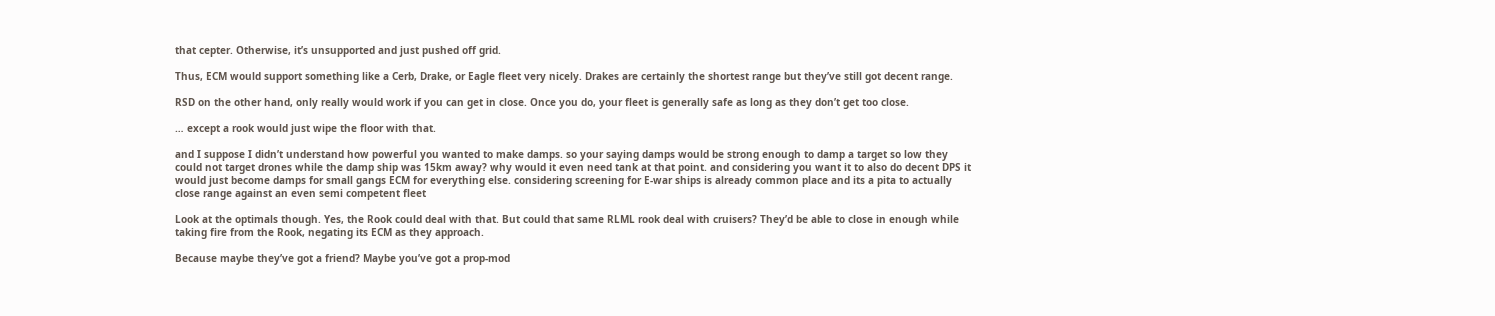that cepter. Otherwise, it’s unsupported and just pushed off grid.

Thus, ECM would support something like a Cerb, Drake, or Eagle fleet very nicely. Drakes are certainly the shortest range but they’ve still got decent range.

RSD on the other hand, only really would work if you can get in close. Once you do, your fleet is generally safe as long as they don’t get too close.

… except a rook would just wipe the floor with that.

and I suppose I didn’t understand how powerful you wanted to make damps. so your saying damps would be strong enough to damp a target so low they could not target drones while the damp ship was 15km away? why would it even need tank at that point. and considering you want it to also do decent DPS it would just become damps for small gangs ECM for everything else. considering screening for E-war ships is already common place and its a pita to actually close range against an even semi competent fleet

Look at the optimals though. Yes, the Rook could deal with that. But could that same RLML rook deal with cruisers? They’d be able to close in enough while taking fire from the Rook, negating its ECM as they approach.

Because maybe they’ve got a friend? Maybe you’ve got a prop-mod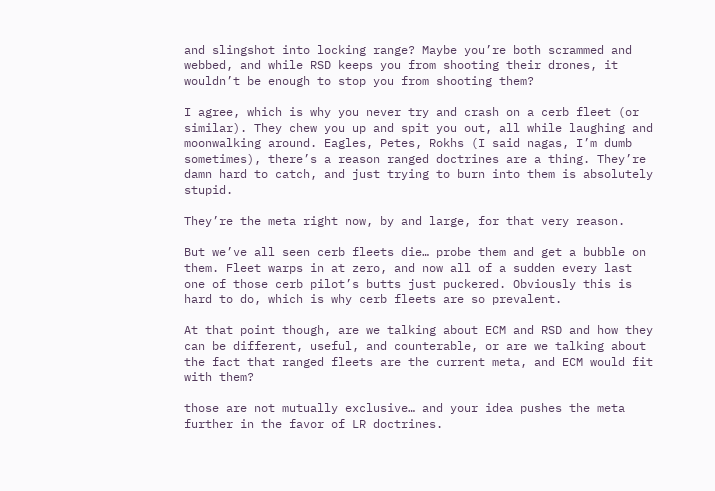and slingshot into locking range? Maybe you’re both scrammed and webbed, and while RSD keeps you from shooting their drones, it wouldn’t be enough to stop you from shooting them?

I agree, which is why you never try and crash on a cerb fleet (or similar). They chew you up and spit you out, all while laughing and moonwalking around. Eagles, Petes, Rokhs (I said nagas, I’m dumb sometimes), there’s a reason ranged doctrines are a thing. They’re damn hard to catch, and just trying to burn into them is absolutely stupid.

They’re the meta right now, by and large, for that very reason.

But we’ve all seen cerb fleets die… probe them and get a bubble on them. Fleet warps in at zero, and now all of a sudden every last one of those cerb pilot’s butts just puckered. Obviously this is hard to do, which is why cerb fleets are so prevalent.

At that point though, are we talking about ECM and RSD and how they can be different, useful, and counterable, or are we talking about the fact that ranged fleets are the current meta, and ECM would fit with them?

those are not mutually exclusive… and your idea pushes the meta further in the favor of LR doctrines.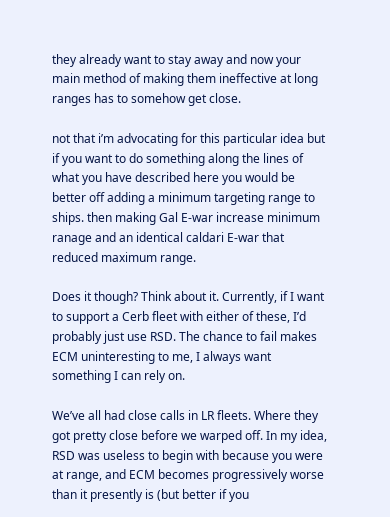they already want to stay away and now your main method of making them ineffective at long ranges has to somehow get close.

not that i’m advocating for this particular idea but if you want to do something along the lines of what you have described here you would be better off adding a minimum targeting range to ships. then making Gal E-war increase minimum ranage and an identical caldari E-war that reduced maximum range.

Does it though? Think about it. Currently, if I want to support a Cerb fleet with either of these, I’d probably just use RSD. The chance to fail makes ECM uninteresting to me, I always want something I can rely on.

We’ve all had close calls in LR fleets. Where they got pretty close before we warped off. In my idea, RSD was useless to begin with because you were at range, and ECM becomes progressively worse than it presently is (but better if you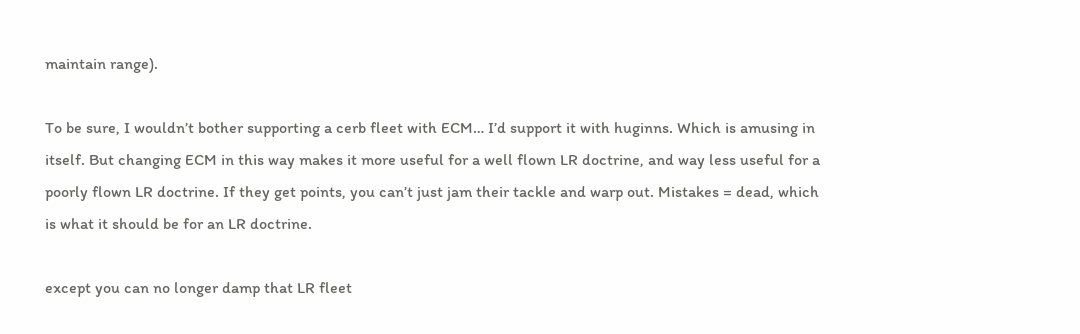maintain range).

To be sure, I wouldn’t bother supporting a cerb fleet with ECM… I’d support it with huginns. Which is amusing in itself. But changing ECM in this way makes it more useful for a well flown LR doctrine, and way less useful for a poorly flown LR doctrine. If they get points, you can’t just jam their tackle and warp out. Mistakes = dead, which is what it should be for an LR doctrine.

except you can no longer damp that LR fleet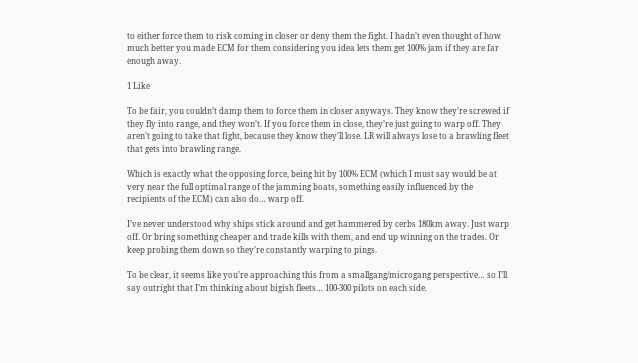to either force them to risk coming in closer or deny them the fight. I hadn’t even thought of how much better you made ECM for them considering you idea lets them get 100% jam if they are far enough away.

1 Like

To be fair, you couldn’t damp them to force them in closer anyways. They know they’re screwed if they fly into range, and they won’t. If you force them in close, they’re just going to warp off. They aren’t going to take that fight, because they know they’ll lose. LR will always lose to a brawling fleet that gets into brawling range.

Which is exactly what the opposing force, being hit by 100% ECM (which I must say would be at very near the full optimal range of the jamming boats, something easily influenced by the recipients of the ECM) can also do… warp off.

I’ve never understood why ships stick around and get hammered by cerbs 180km away. Just warp off. Or bring something cheaper and trade kills with them, and end up winning on the trades. Or keep probing them down so they’re constantly warping to pings.

To be clear, it seems like you’re approaching this from a smallgang/microgang perspective… so I’ll say outright that I’m thinking about bigish fleets… 100-300 pilots on each side.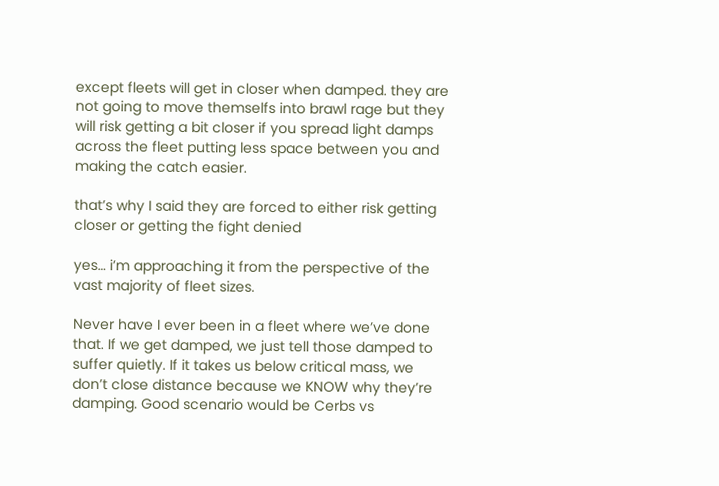except fleets will get in closer when damped. they are not going to move themselfs into brawl rage but they will risk getting a bit closer if you spread light damps across the fleet putting less space between you and making the catch easier.

that’s why I said they are forced to either risk getting closer or getting the fight denied

yes… i’m approaching it from the perspective of the vast majority of fleet sizes.

Never have I ever been in a fleet where we’ve done that. If we get damped, we just tell those damped to suffer quietly. If it takes us below critical mass, we don’t close distance because we KNOW why they’re damping. Good scenario would be Cerbs vs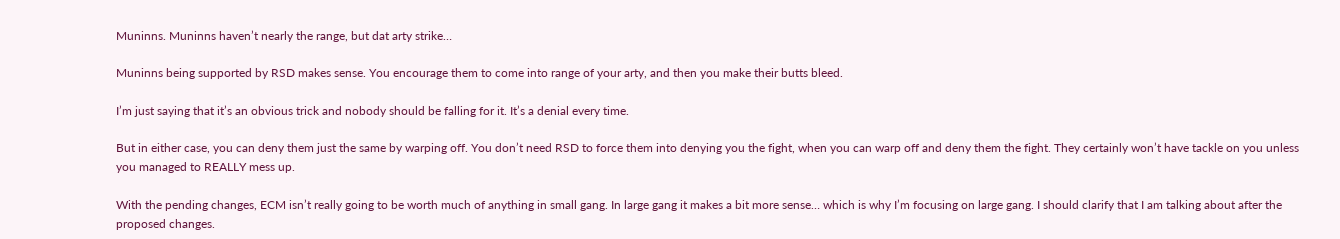Muninns. Muninns haven’t nearly the range, but dat arty strike…

Muninns being supported by RSD makes sense. You encourage them to come into range of your arty, and then you make their butts bleed.

I’m just saying that it’s an obvious trick and nobody should be falling for it. It’s a denial every time.

But in either case, you can deny them just the same by warping off. You don’t need RSD to force them into denying you the fight, when you can warp off and deny them the fight. They certainly won’t have tackle on you unless you managed to REALLY mess up.

With the pending changes, ECM isn’t really going to be worth much of anything in small gang. In large gang it makes a bit more sense… which is why I’m focusing on large gang. I should clarify that I am talking about after the proposed changes.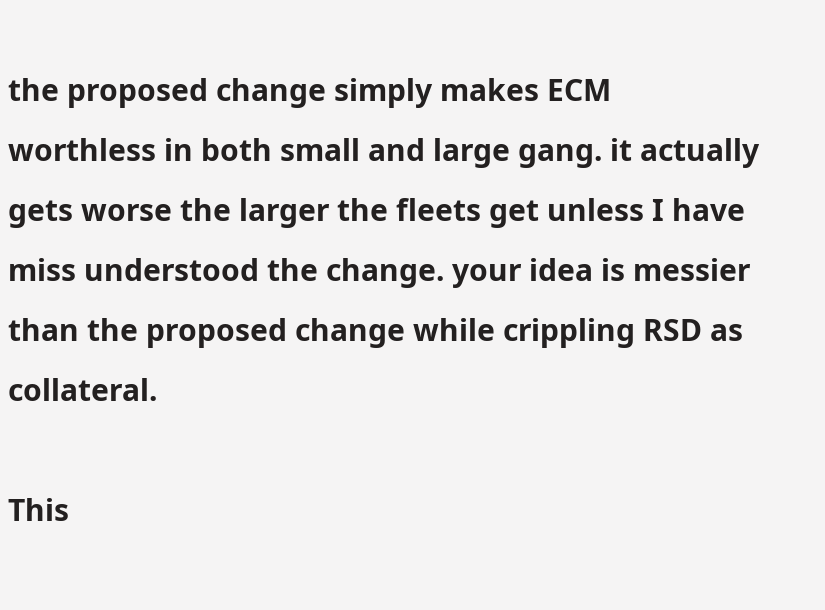the proposed change simply makes ECM worthless in both small and large gang. it actually gets worse the larger the fleets get unless I have miss understood the change. your idea is messier than the proposed change while crippling RSD as collateral.

This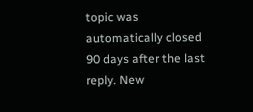topic was automatically closed 90 days after the last reply. New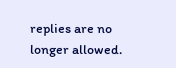replies are no longer allowed.